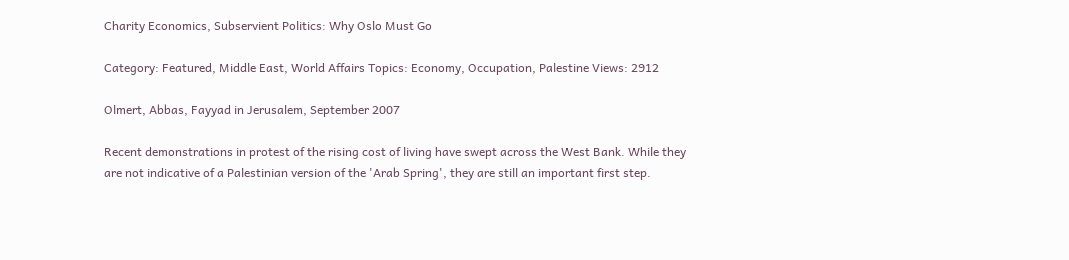Charity Economics, Subservient Politics: Why Oslo Must Go

Category: Featured, Middle East, World Affairs Topics: Economy, Occupation, Palestine Views: 2912

Olmert, Abbas, Fayyad in Jerusalem, September 2007

Recent demonstrations in protest of the rising cost of living have swept across the West Bank. While they are not indicative of a Palestinian version of the 'Arab Spring', they are still an important first step.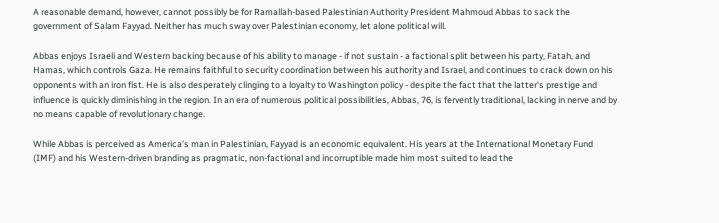A reasonable demand, however, cannot possibly be for Ramallah-based Palestinian Authority President Mahmoud Abbas to sack the government of Salam Fayyad. Neither has much sway over Palestinian economy, let alone political will.

Abbas enjoys Israeli and Western backing because of his ability to manage - if not sustain - a factional split between his party, Fatah, and Hamas, which controls Gaza. He remains faithful to security coordination between his authority and Israel, and continues to crack down on his opponents with an iron fist. He is also desperately clinging to a loyalty to Washington policy - despite the fact that the latter's prestige and influence is quickly diminishing in the region. In an era of numerous political possibilities, Abbas, 76, is fervently traditional, lacking in nerve and by no means capable of revolutionary change.

While Abbas is perceived as America's man in Palestinian, Fayyad is an economic equivalent. His years at the International Monetary Fund (IMF) and his Western-driven branding as pragmatic, non-factional and incorruptible made him most suited to lead the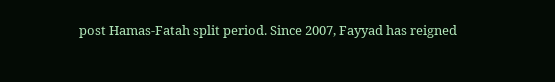post Hamas-Fatah split period. Since 2007, Fayyad has reigned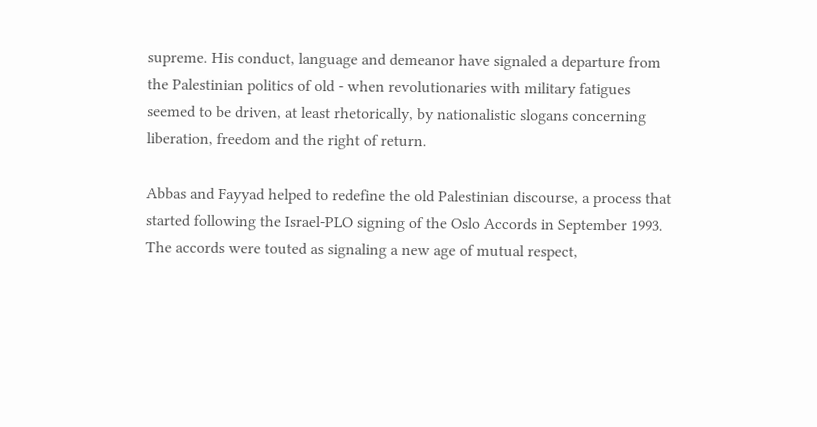supreme. His conduct, language and demeanor have signaled a departure from the Palestinian politics of old - when revolutionaries with military fatigues seemed to be driven, at least rhetorically, by nationalistic slogans concerning liberation, freedom and the right of return.

Abbas and Fayyad helped to redefine the old Palestinian discourse, a process that started following the Israel-PLO signing of the Oslo Accords in September 1993. The accords were touted as signaling a new age of mutual respect,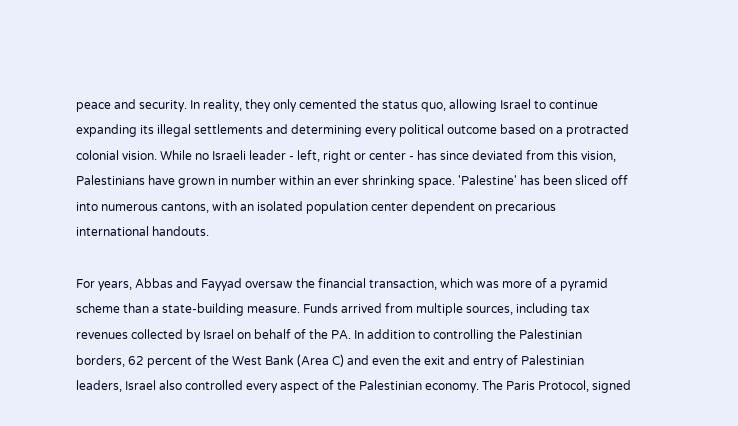peace and security. In reality, they only cemented the status quo, allowing Israel to continue expanding its illegal settlements and determining every political outcome based on a protracted colonial vision. While no Israeli leader - left, right or center - has since deviated from this vision, Palestinians have grown in number within an ever shrinking space. 'Palestine' has been sliced off into numerous cantons, with an isolated population center dependent on precarious international handouts.

For years, Abbas and Fayyad oversaw the financial transaction, which was more of a pyramid scheme than a state-building measure. Funds arrived from multiple sources, including tax revenues collected by Israel on behalf of the PA. In addition to controlling the Palestinian borders, 62 percent of the West Bank (Area C) and even the exit and entry of Palestinian leaders, Israel also controlled every aspect of the Palestinian economy. The Paris Protocol, signed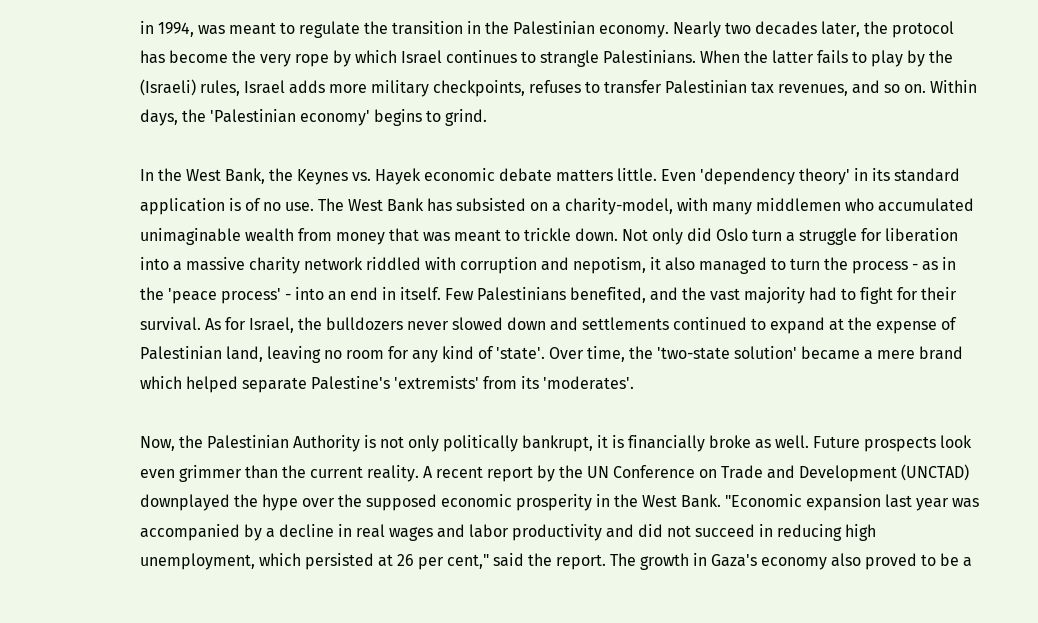in 1994, was meant to regulate the transition in the Palestinian economy. Nearly two decades later, the protocol has become the very rope by which Israel continues to strangle Palestinians. When the latter fails to play by the (Israeli) rules, Israel adds more military checkpoints, refuses to transfer Palestinian tax revenues, and so on. Within days, the 'Palestinian economy' begins to grind.

In the West Bank, the Keynes vs. Hayek economic debate matters little. Even 'dependency theory' in its standard application is of no use. The West Bank has subsisted on a charity-model, with many middlemen who accumulated unimaginable wealth from money that was meant to trickle down. Not only did Oslo turn a struggle for liberation into a massive charity network riddled with corruption and nepotism, it also managed to turn the process - as in the 'peace process' - into an end in itself. Few Palestinians benefited, and the vast majority had to fight for their survival. As for Israel, the bulldozers never slowed down and settlements continued to expand at the expense of Palestinian land, leaving no room for any kind of 'state'. Over time, the 'two-state solution' became a mere brand which helped separate Palestine's 'extremists' from its 'moderates'.

Now, the Palestinian Authority is not only politically bankrupt, it is financially broke as well. Future prospects look even grimmer than the current reality. A recent report by the UN Conference on Trade and Development (UNCTAD) downplayed the hype over the supposed economic prosperity in the West Bank. "Economic expansion last year was accompanied by a decline in real wages and labor productivity and did not succeed in reducing high unemployment, which persisted at 26 per cent," said the report. The growth in Gaza's economy also proved to be a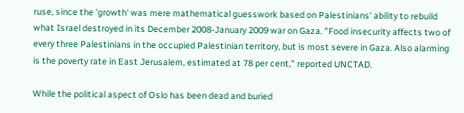ruse, since the 'growth' was mere mathematical guesswork based on Palestinians' ability to rebuild what Israel destroyed in its December 2008-January 2009 war on Gaza. "Food insecurity affects two of every three Palestinians in the occupied Palestinian territory, but is most severe in Gaza. Also alarming is the poverty rate in East Jerusalem, estimated at 78 per cent," reported UNCTAD.

While the political aspect of Oslo has been dead and buried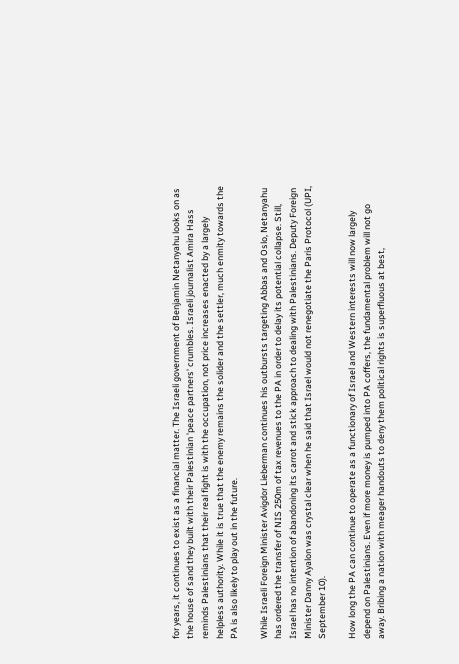for years, it continues to exist as a financial matter. The Israeli government of Benjamin Netanyahu looks on as the house of sand they built with their Palestinian 'peace partners' crumbles. Israeli journalist Amira Hass reminds Palestinians that their real fight is with the occupation, not price increases enacted by a largely helpless authority. While it is true that the enemy remains the solider and the settler, much enmity towards the PA is also likely to play out in the future.

While Israeli Foreign Minister Avigdor Lieberman continues his outbursts targeting Abbas and Oslo, Netanyahu has ordered the transfer of NIS 250m of tax revenues to the PA in order to delay its potential collapse. Still, Israel has no intention of abandoning its carrot and stick approach to dealing with Palestinians. Deputy Foreign Minister Danny Ayalon was crystal clear when he said that Israel would not renegotiate the Paris Protocol (UPI, September 10).

How long the PA can continue to operate as a functionary of Israel and Western interests will now largely depend on Palestinians. Even if more money is pumped into PA coffers, the fundamental problem will not go away. Bribing a nation with meager handouts to deny them political rights is superfluous at best,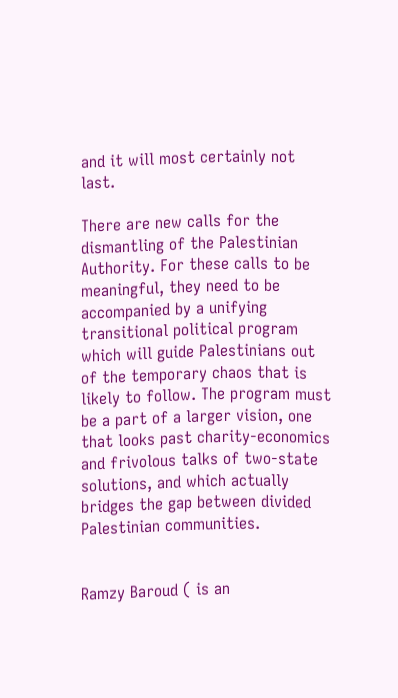and it will most certainly not last.

There are new calls for the dismantling of the Palestinian Authority. For these calls to be meaningful, they need to be accompanied by a unifying transitional political program which will guide Palestinians out of the temporary chaos that is likely to follow. The program must be a part of a larger vision, one that looks past charity-economics and frivolous talks of two-state solutions, and which actually bridges the gap between divided Palestinian communities.


Ramzy Baroud ( is an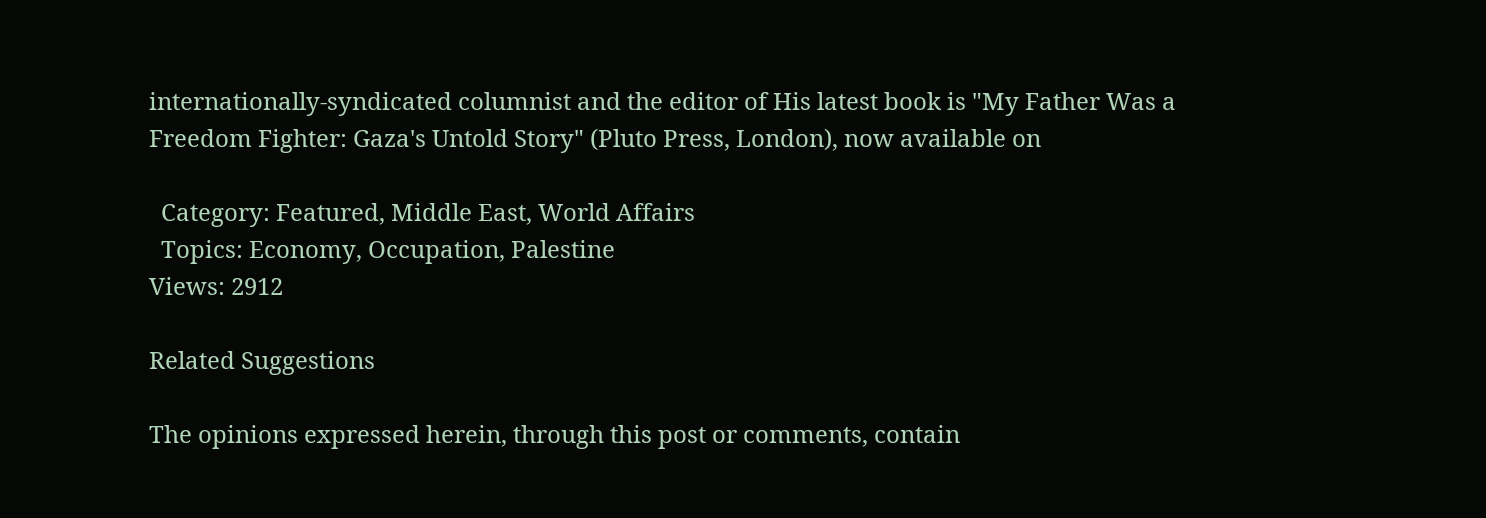internationally-syndicated columnist and the editor of His latest book is "My Father Was a Freedom Fighter: Gaza's Untold Story" (Pluto Press, London), now available on

  Category: Featured, Middle East, World Affairs
  Topics: Economy, Occupation, Palestine
Views: 2912

Related Suggestions

The opinions expressed herein, through this post or comments, contain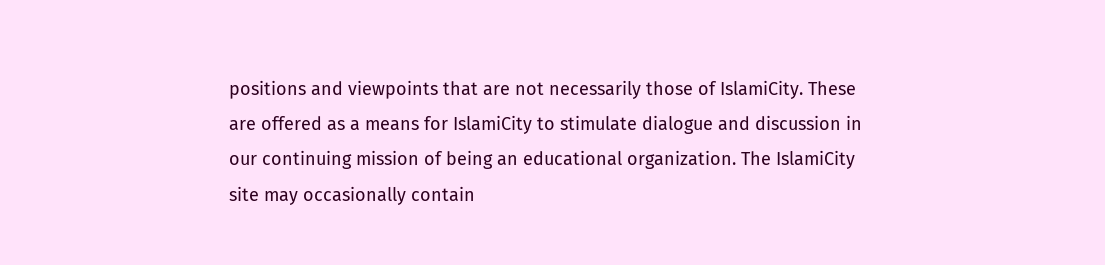positions and viewpoints that are not necessarily those of IslamiCity. These are offered as a means for IslamiCity to stimulate dialogue and discussion in our continuing mission of being an educational organization. The IslamiCity site may occasionally contain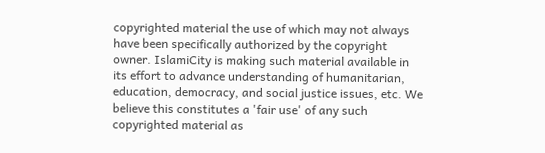copyrighted material the use of which may not always have been specifically authorized by the copyright owner. IslamiCity is making such material available in its effort to advance understanding of humanitarian, education, democracy, and social justice issues, etc. We believe this constitutes a 'fair use' of any such copyrighted material as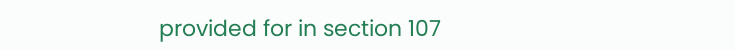provided for in section 107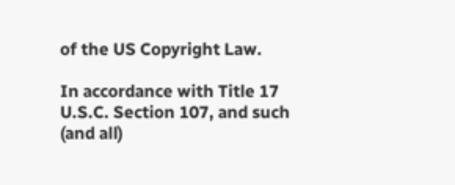of the US Copyright Law.

In accordance with Title 17 U.S.C. Section 107, and such (and all)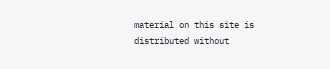material on this site is distributed without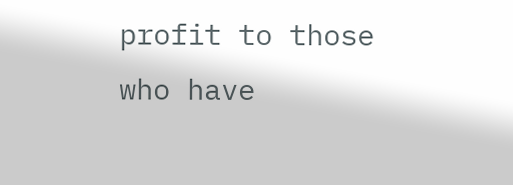profit to those who have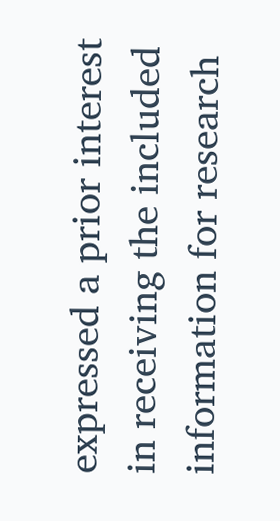expressed a prior interest in receiving the included information for research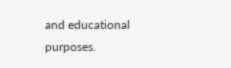and educational purposes.